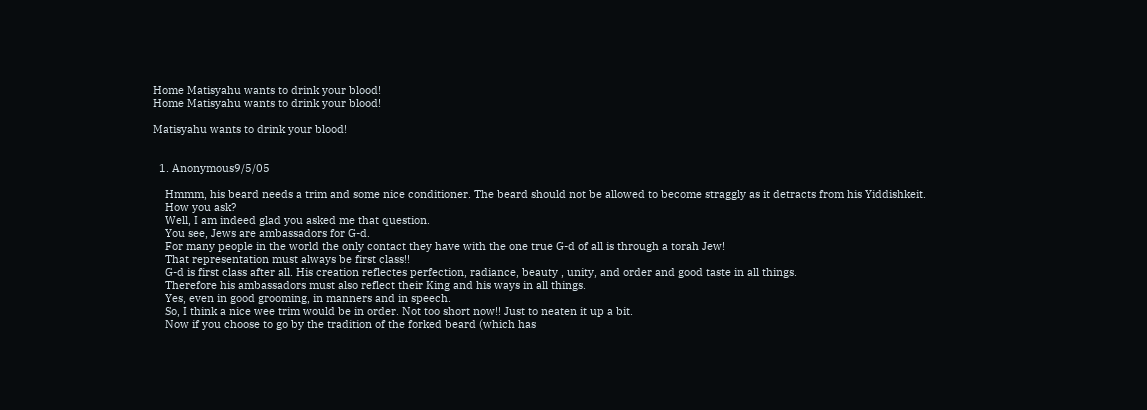Home Matisyahu wants to drink your blood!
Home Matisyahu wants to drink your blood!

Matisyahu wants to drink your blood!


  1. Anonymous9/5/05

    Hmmm, his beard needs a trim and some nice conditioner. The beard should not be allowed to become straggly as it detracts from his Yiddishkeit.
    How you ask?
    Well, I am indeed glad you asked me that question.
    You see, Jews are ambassadors for G-d.
    For many people in the world the only contact they have with the one true G-d of all is through a torah Jew!
    That representation must always be first class!!
    G-d is first class after all. His creation reflectes perfection, radiance, beauty , unity, and order and good taste in all things.
    Therefore his ambassadors must also reflect their King and his ways in all things.
    Yes, even in good grooming, in manners and in speech.
    So, I think a nice wee trim would be in order. Not too short now!! Just to neaten it up a bit.
    Now if you choose to go by the tradition of the forked beard (which has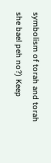symbolism of torah and torah she bael peh no?) Keep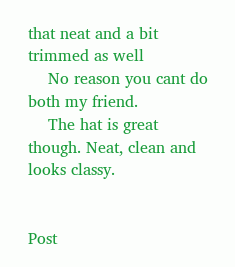that neat and a bit trimmed as well
    No reason you cant do both my friend.
    The hat is great though. Neat, clean and looks classy.


Post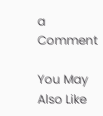a Comment

You May Also Like